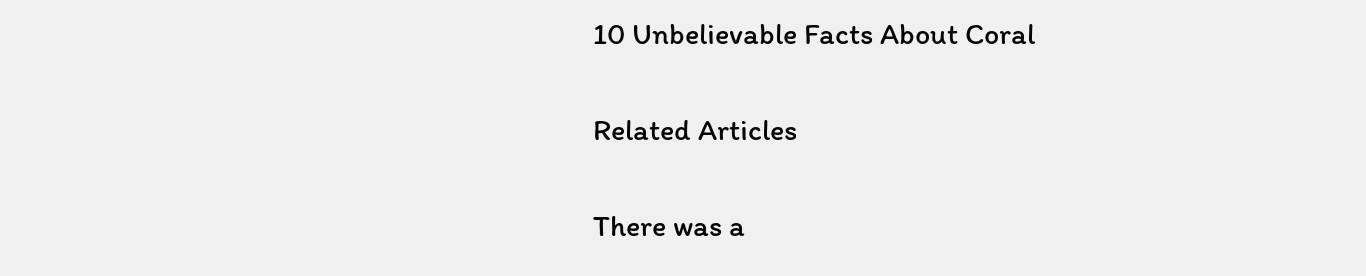10 Unbelievable Facts About Coral

Related Articles

There was a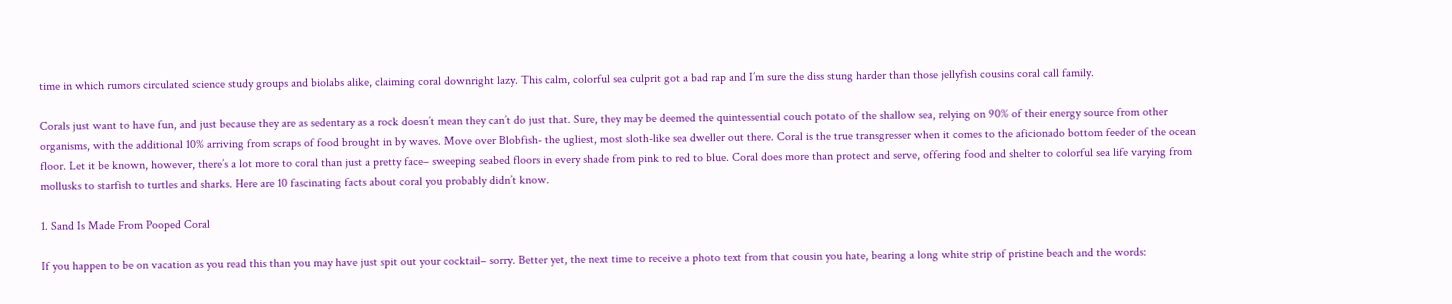time in which rumors circulated science study groups and biolabs alike, claiming coral downright lazy. This calm, colorful sea culprit got a bad rap and I’m sure the diss stung harder than those jellyfish cousins coral call family.

Corals just want to have fun, and just because they are as sedentary as a rock doesn’t mean they can’t do just that. Sure, they may be deemed the quintessential couch potato of the shallow sea, relying on 90% of their energy source from other organisms, with the additional 10% arriving from scraps of food brought in by waves. Move over Blobfish- the ugliest, most sloth-like sea dweller out there. Coral is the true transgresser when it comes to the aficionado bottom feeder of the ocean floor. Let it be known, however, there’s a lot more to coral than just a pretty face– sweeping seabed floors in every shade from pink to red to blue. Coral does more than protect and serve, offering food and shelter to colorful sea life varying from mollusks to starfish to turtles and sharks. Here are 10 fascinating facts about coral you probably didn’t know.

1. Sand Is Made From Pooped Coral

If you happen to be on vacation as you read this than you may have just spit out your cocktail– sorry. Better yet, the next time to receive a photo text from that cousin you hate, bearing a long white strip of pristine beach and the words: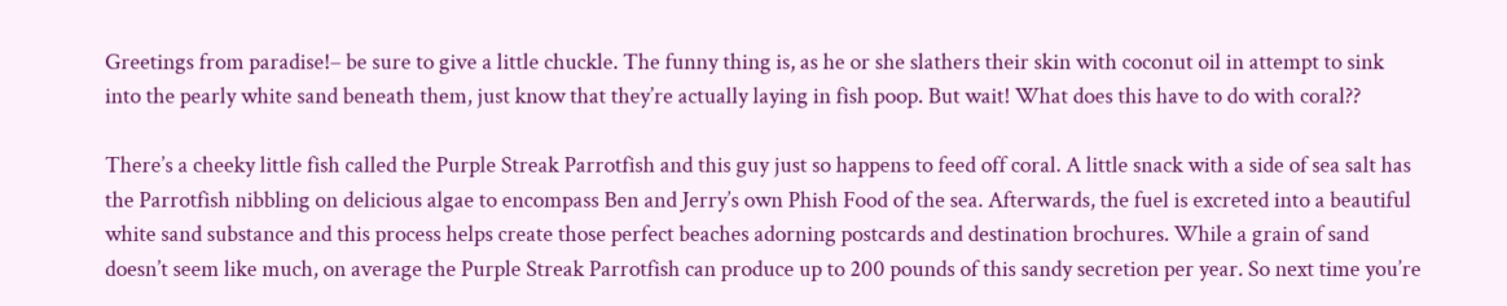Greetings from paradise!– be sure to give a little chuckle. The funny thing is, as he or she slathers their skin with coconut oil in attempt to sink into the pearly white sand beneath them, just know that they’re actually laying in fish poop. But wait! What does this have to do with coral??

There’s a cheeky little fish called the Purple Streak Parrotfish and this guy just so happens to feed off coral. A little snack with a side of sea salt has the Parrotfish nibbling on delicious algae to encompass Ben and Jerry’s own Phish Food of the sea. Afterwards, the fuel is excreted into a beautiful white sand substance and this process helps create those perfect beaches adorning postcards and destination brochures. While a grain of sand doesn’t seem like much, on average the Purple Streak Parrotfish can produce up to 200 pounds of this sandy secretion per year. So next time you’re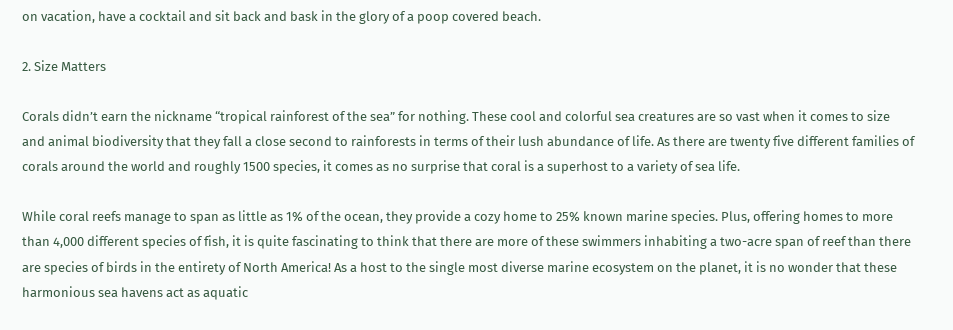on vacation, have a cocktail and sit back and bask in the glory of a poop covered beach.

2. Size Matters

Corals didn’t earn the nickname “tropical rainforest of the sea” for nothing. These cool and colorful sea creatures are so vast when it comes to size and animal biodiversity that they fall a close second to rainforests in terms of their lush abundance of life. As there are twenty five different families of corals around the world and roughly 1500 species, it comes as no surprise that coral is a superhost to a variety of sea life.

While coral reefs manage to span as little as 1% of the ocean, they provide a cozy home to 25% known marine species. Plus, offering homes to more than 4,000 different species of fish, it is quite fascinating to think that there are more of these swimmers inhabiting a two-acre span of reef than there are species of birds in the entirety of North America! As a host to the single most diverse marine ecosystem on the planet, it is no wonder that these harmonious sea havens act as aquatic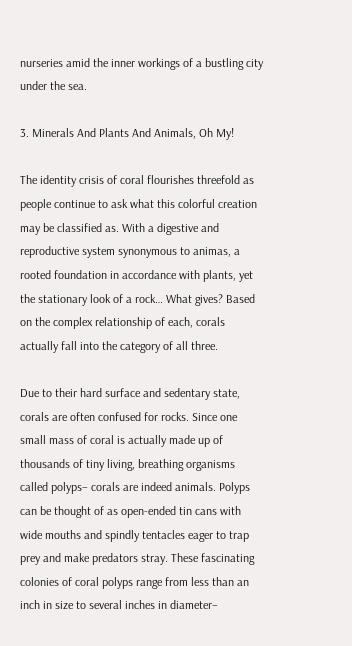nurseries amid the inner workings of a bustling city under the sea.

3. Minerals And Plants And Animals, Oh My!

The identity crisis of coral flourishes threefold as people continue to ask what this colorful creation may be classified as. With a digestive and reproductive system synonymous to animas, a rooted foundation in accordance with plants, yet the stationary look of a rock… What gives? Based on the complex relationship of each, corals actually fall into the category of all three.

Due to their hard surface and sedentary state, corals are often confused for rocks. Since one small mass of coral is actually made up of thousands of tiny living, breathing organisms called polyps– corals are indeed animals. Polyps can be thought of as open-ended tin cans with wide mouths and spindly tentacles eager to trap prey and make predators stray. These fascinating colonies of coral polyps range from less than an inch in size to several inches in diameter–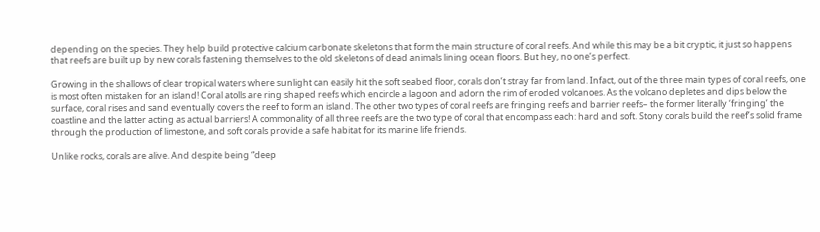depending on the species. They help build protective calcium carbonate skeletons that form the main structure of coral reefs. And while this may be a bit cryptic, it just so happens that reefs are built up by new corals fastening themselves to the old skeletons of dead animals lining ocean floors. But hey, no one’s perfect.

Growing in the shallows of clear tropical waters where sunlight can easily hit the soft seabed floor, corals don’t stray far from land. Infact, out of the three main types of coral reefs, one is most often mistaken for an island! Coral atolls are ring shaped reefs which encircle a lagoon and adorn the rim of eroded volcanoes. As the volcano depletes and dips below the surface, coral rises and sand eventually covers the reef to form an island. The other two types of coral reefs are fringing reefs and barrier reefs– the former literally ‘fringing’ the coastline and the latter acting as actual barriers! A commonality of all three reefs are the two type of coral that encompass each: hard and soft. Stony corals build the reef’s solid frame through the production of limestone, and soft corals provide a safe habitat for its marine life friends.

Unlike rocks, corals are alive. And despite being “deep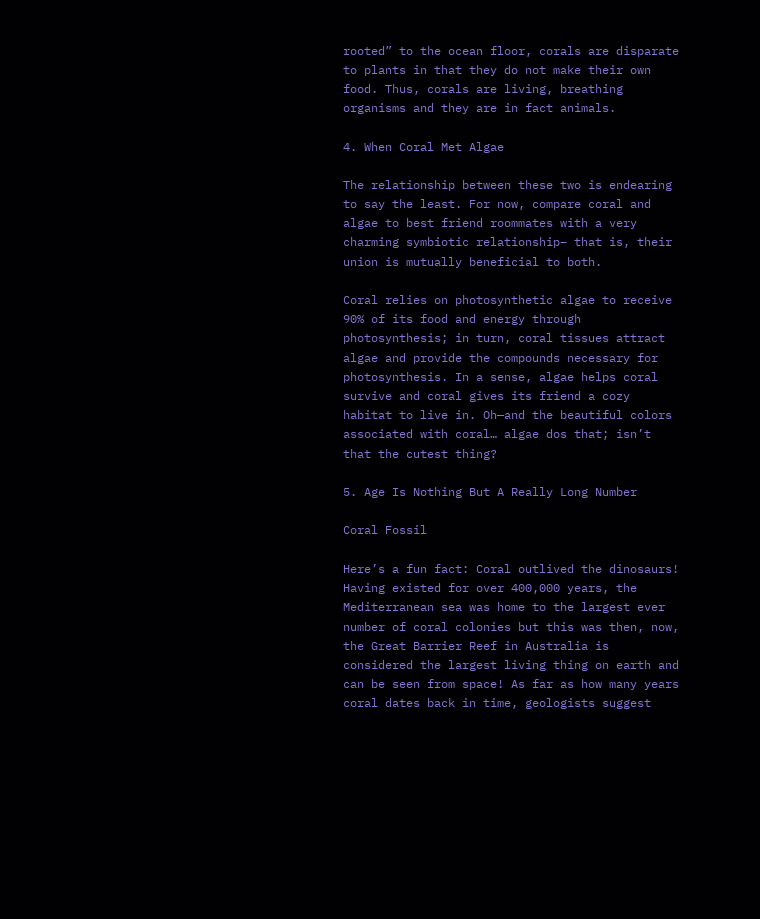rooted” to the ocean floor, corals are disparate to plants in that they do not make their own food. Thus, corals are living, breathing organisms and they are in fact animals.

4. When Coral Met Algae

The relationship between these two is endearing to say the least. For now, compare coral and algae to best friend roommates with a very charming symbiotic relationship– that is, their union is mutually beneficial to both.

Coral relies on photosynthetic algae to receive 90% of its food and energy through photosynthesis; in turn, coral tissues attract algae and provide the compounds necessary for photosynthesis. In a sense, algae helps coral survive and coral gives its friend a cozy habitat to live in. Oh—and the beautiful colors associated with coral… algae dos that; isn’t that the cutest thing?

5. Age Is Nothing But A Really Long Number

Coral Fossil

Here’s a fun fact: Coral outlived the dinosaurs! Having existed for over 400,000 years, the Mediterranean sea was home to the largest ever number of coral colonies but this was then, now, the Great Barrier Reef in Australia is considered the largest living thing on earth and can be seen from space! As far as how many years coral dates back in time, geologists suggest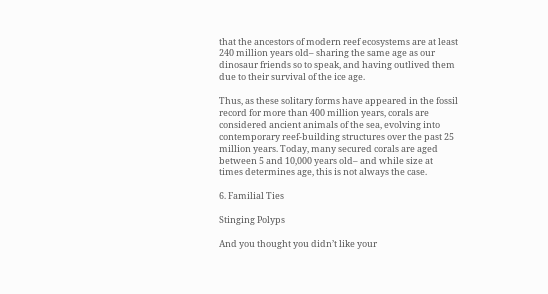that the ancestors of modern reef ecosystems are at least 240 million years old– sharing the same age as our dinosaur friends so to speak, and having outlived them due to their survival of the ice age.

Thus, as these solitary forms have appeared in the fossil record for more than 400 million years, corals are considered ancient animals of the sea, evolving into contemporary reef-building structures over the past 25 million years. Today, many secured corals are aged between 5 and 10,000 years old– and while size at times determines age, this is not always the case.

6. Familial Ties

Stinging Polyps

And you thought you didn’t like your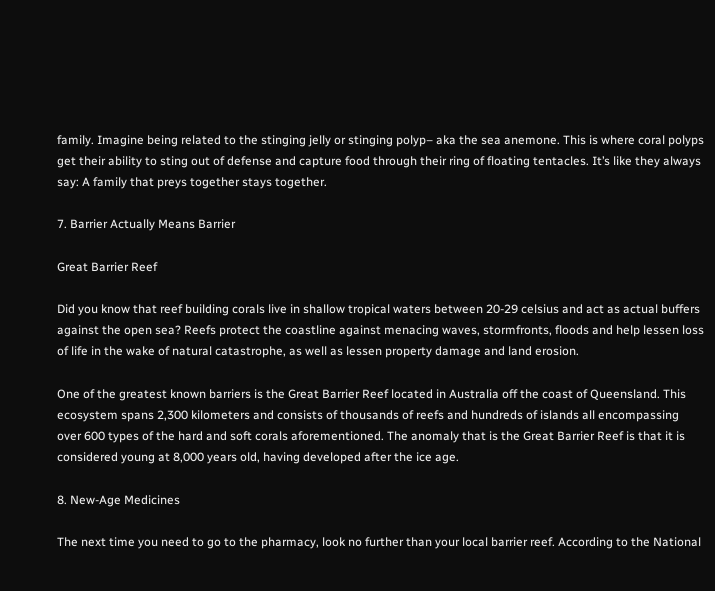family. Imagine being related to the stinging jelly or stinging polyp– aka the sea anemone. This is where coral polyps get their ability to sting out of defense and capture food through their ring of floating tentacles. It’s like they always say: A family that preys together stays together.

7. Barrier Actually Means Barrier

Great Barrier Reef

Did you know that reef building corals live in shallow tropical waters between 20-29 celsius and act as actual buffers against the open sea? Reefs protect the coastline against menacing waves, stormfronts, floods and help lessen loss of life in the wake of natural catastrophe, as well as lessen property damage and land erosion.

One of the greatest known barriers is the Great Barrier Reef located in Australia off the coast of Queensland. This ecosystem spans 2,300 kilometers and consists of thousands of reefs and hundreds of islands all encompassing over 600 types of the hard and soft corals aforementioned. The anomaly that is the Great Barrier Reef is that it is considered young at 8,000 years old, having developed after the ice age.

8. New-Age Medicines

The next time you need to go to the pharmacy, look no further than your local barrier reef. According to the National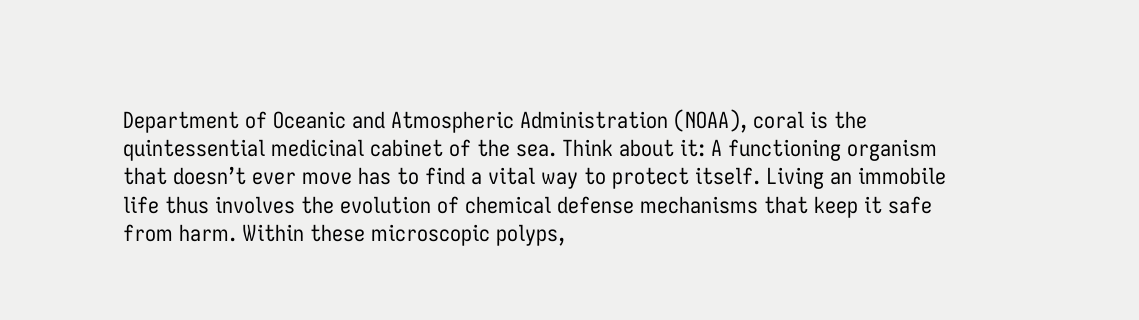Department of Oceanic and Atmospheric Administration (NOAA), coral is the quintessential medicinal cabinet of the sea. Think about it: A functioning organism that doesn’t ever move has to find a vital way to protect itself. Living an immobile life thus involves the evolution of chemical defense mechanisms that keep it safe from harm. Within these microscopic polyps,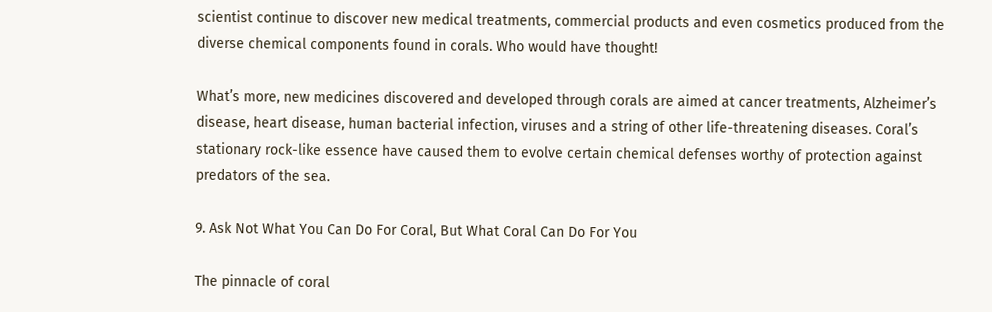scientist continue to discover new medical treatments, commercial products and even cosmetics produced from the diverse chemical components found in corals. Who would have thought!

What’s more, new medicines discovered and developed through corals are aimed at cancer treatments, Alzheimer’s disease, heart disease, human bacterial infection, viruses and a string of other life-threatening diseases. Coral’s stationary rock-like essence have caused them to evolve certain chemical defenses worthy of protection against predators of the sea.

9. Ask Not What You Can Do For Coral, But What Coral Can Do For You

The pinnacle of coral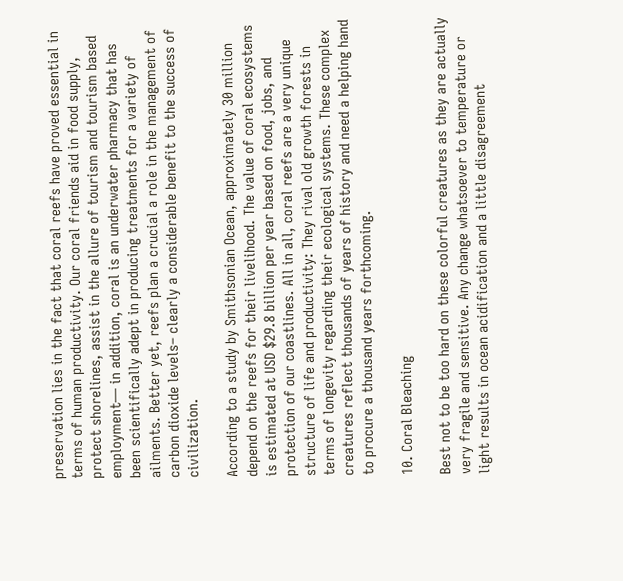preservation lies in the fact that coral reefs have proved essential in terms of human productivity. Our coral friends aid in food supply, protect shorelines, assist in the allure of tourism and tourism based employment— in addition, coral is an underwater pharmacy that has been scientifically adept in producing treatments for a variety of ailments. Better yet, reefs plan a crucial a role in the management of carbon dioxide levels– clearly a considerable benefit to the success of civilization.

According to a study by Smithsonian Ocean, approximately 30 million depend on the reefs for their livelihood. The value of coral ecosystems is estimated at USD $29.8 billion per year based on food, jobs, and protection of our coastlines. All in all, coral reefs are a very unique structure of life and productivity: They rival old growth forests in terms of longevity regarding their ecological systems. These complex creatures reflect thousands of years of history and need a helping hand to procure a thousand years forthcoming.

10. Coral Bleaching

Best not to be too hard on these colorful creatures as they are actually very fragile and sensitive. Any change whatsoever to temperature or light results in ocean acidification and a little disagreement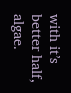with it’s better half, algae.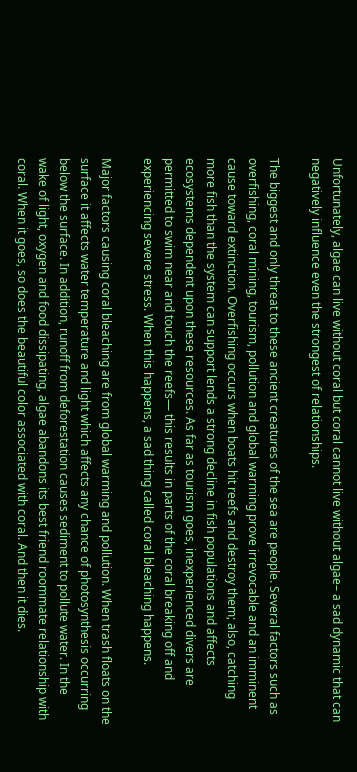Unfortunately, algae can live without coral but coral cannot live without algae– a sad dynamic that can negatively influence even the strongest of relationships.

The biggest and only threat to these ancient creatures of the sea are people. Several factors such as overfishing, coral mining, tourism, pollution and global warming prove irrevocable and an imminent cause toward extinction. Overfishing occurs when boats hit reefs and destroy them; also, catching more fish than the system can support lends a strong decline in fish populations and affects ecosystems dependent upon these resources. As far as tourism goes, inexperienced divers are permitted to swim near and touch the reefs— this results in parts of the coral breaking off and experiencing severe stress. When this happens, a sad thing called coral bleaching happens.

Major factors causing coral bleaching are from global warming and pollution. When trash floats on the surface it affects water temperature and light which affects any chance of photosynthesis occurring below the surface. In addition, runoff from deforestation causes sediment to pollute water. In the wake of light, oxygen and food dissipating, algae abandons its best friend roommate relationship with coral. When it goes, so does the beautiful color associated with coral. And then it dies.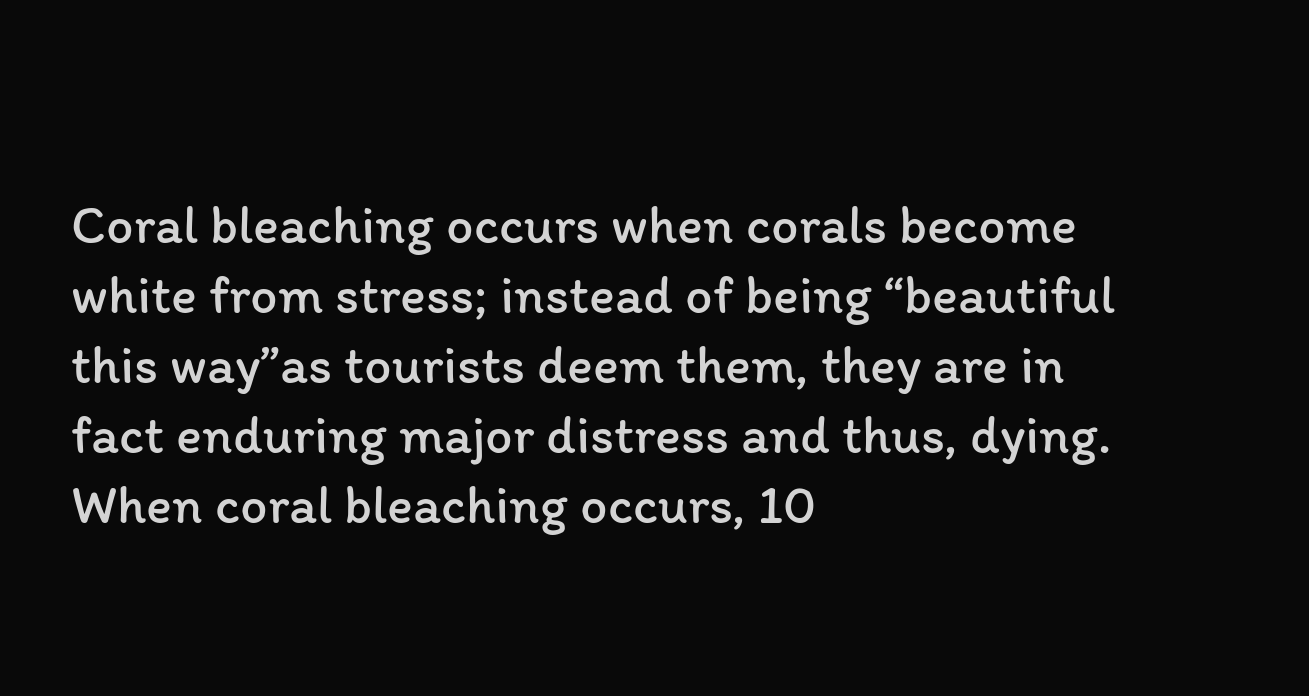Coral bleaching occurs when corals become white from stress; instead of being “beautiful this way”as tourists deem them, they are in fact enduring major distress and thus, dying. When coral bleaching occurs, 10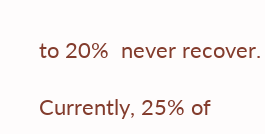to 20%  never recover.

Currently, 25% of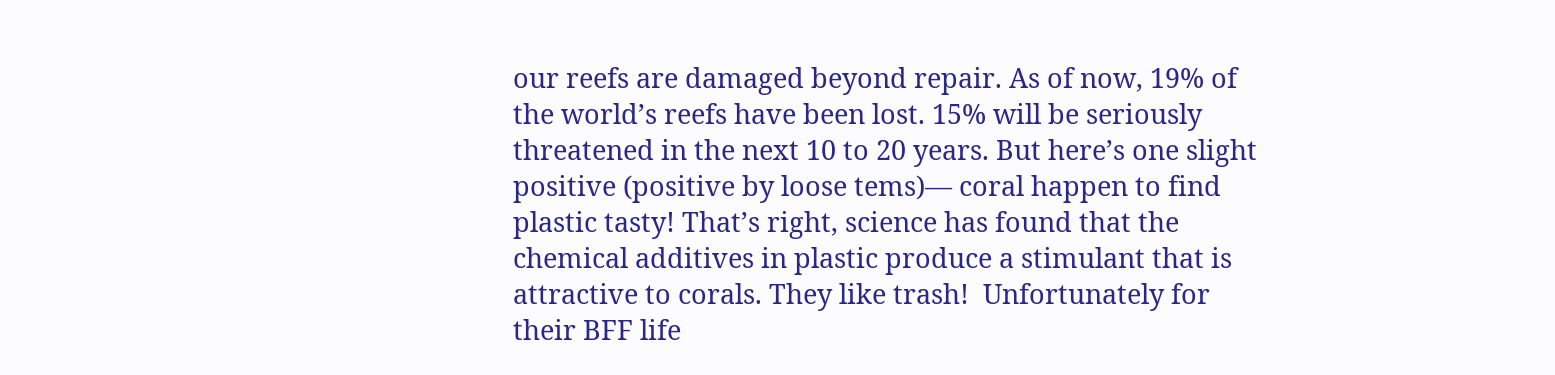our reefs are damaged beyond repair. As of now, 19% of the world’s reefs have been lost. 15% will be seriously threatened in the next 10 to 20 years. But here’s one slight positive (positive by loose tems)— coral happen to find plastic tasty! That’s right, science has found that the chemical additives in plastic produce a stimulant that is attractive to corals. They like trash!  Unfortunately for their BFF life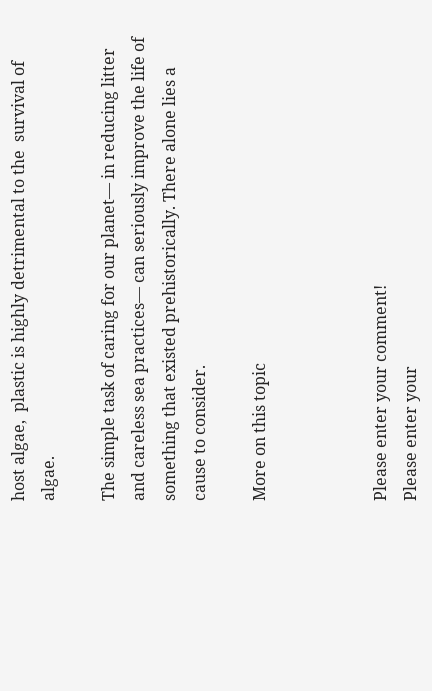host algae,  plastic is highly detrimental to the  survival of algae.

The simple task of caring for our planet— in reducing litter and careless sea practices— can seriously improve the life of something that existed prehistorically. There alone lies a cause to consider.

More on this topic



Please enter your comment!
Please enter your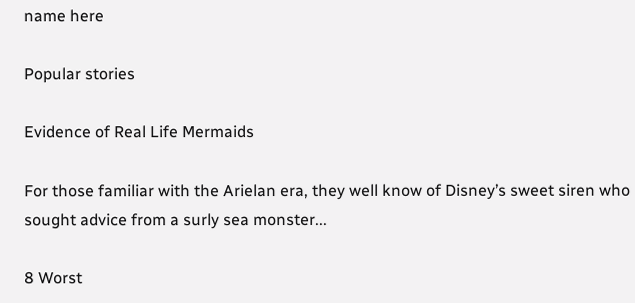name here

Popular stories

Evidence of Real Life Mermaids

For those familiar with the Arielan era, they well know of Disney’s sweet siren who sought advice from a surly sea monster...

8 Worst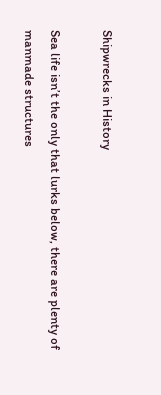Shipwrecks in History

Sea life isn’t the only that lurks below, there are plenty of manmade structures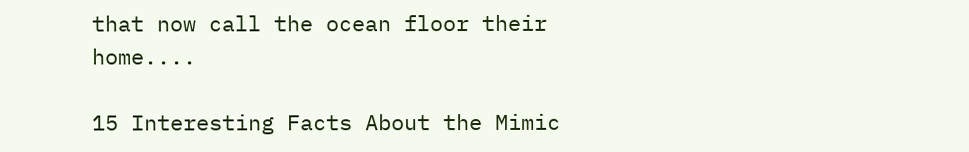that now call the ocean floor their home....

15 Interesting Facts About the Mimic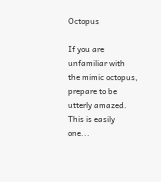Octopus

If you are unfamiliar with the mimic octopus, prepare to be utterly amazed. This is easily one...